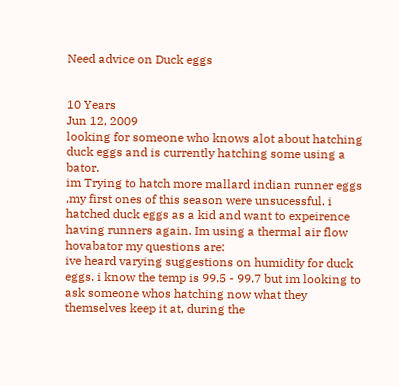Need advice on Duck eggs


10 Years
Jun 12, 2009
looking for someone who knows alot about hatching duck eggs and is currently hatching some using a bator.
im Trying to hatch more mallard indian runner eggs ,my first ones of this season were unsucessful. i hatched duck eggs as a kid and want to expeirence having runners again. Im using a thermal air flow hovabator my questions are:
ive heard varying suggestions on humidity for duck eggs. i know the temp is 99.5 - 99.7 but im looking to ask someone whos hatching now what they themselves keep it at, during the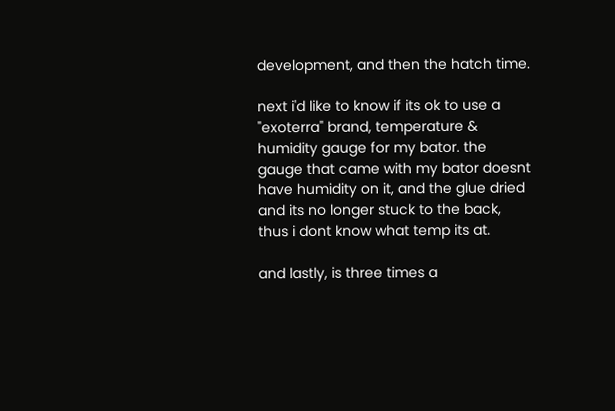development, and then the hatch time.

next i'd like to know if its ok to use a "exoterra" brand, temperature & humidity gauge for my bator. the gauge that came with my bator doesnt have humidity on it, and the glue dried and its no longer stuck to the back, thus i dont know what temp its at.

and lastly, is three times a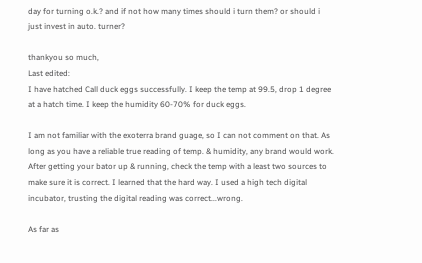day for turning o.k.? and if not how many times should i turn them? or should i just invest in auto. turner?

thankyou so much,
Last edited:
I have hatched Call duck eggs successfully. I keep the temp at 99.5, drop 1 degree at a hatch time. I keep the humidity 60-70% for duck eggs.

I am not familiar with the exoterra brand guage, so I can not comment on that. As long as you have a reliable true reading of temp. & humidity, any brand would work. After getting your bator up & running, check the temp with a least two sources to make sure it is correct. I learned that the hard way. I used a high tech digital incubator, trusting the digital reading was correct...wrong.

As far as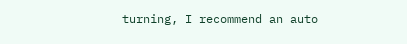turning, I recommend an auto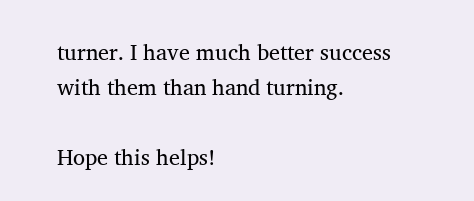turner. I have much better success with them than hand turning.

Hope this helps!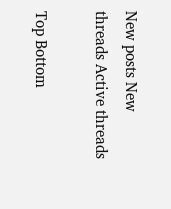New posts New threads Active threads

Top Bottom